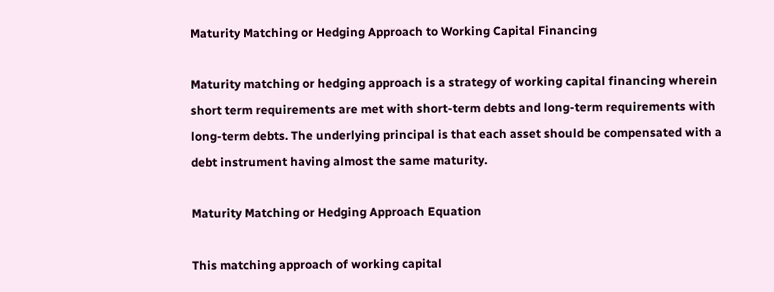Maturity Matching or Hedging Approach to Working Capital Financing

Maturity matching or hedging approach is a strategy of working capital financing wherein short term requirements are met with short-term debts and long-term requirements with long-term debts. The underlying principal is that each asset should be compensated with a debt instrument having almost the same maturity.

Maturity Matching or Hedging Approach Equation

This matching approach of working capital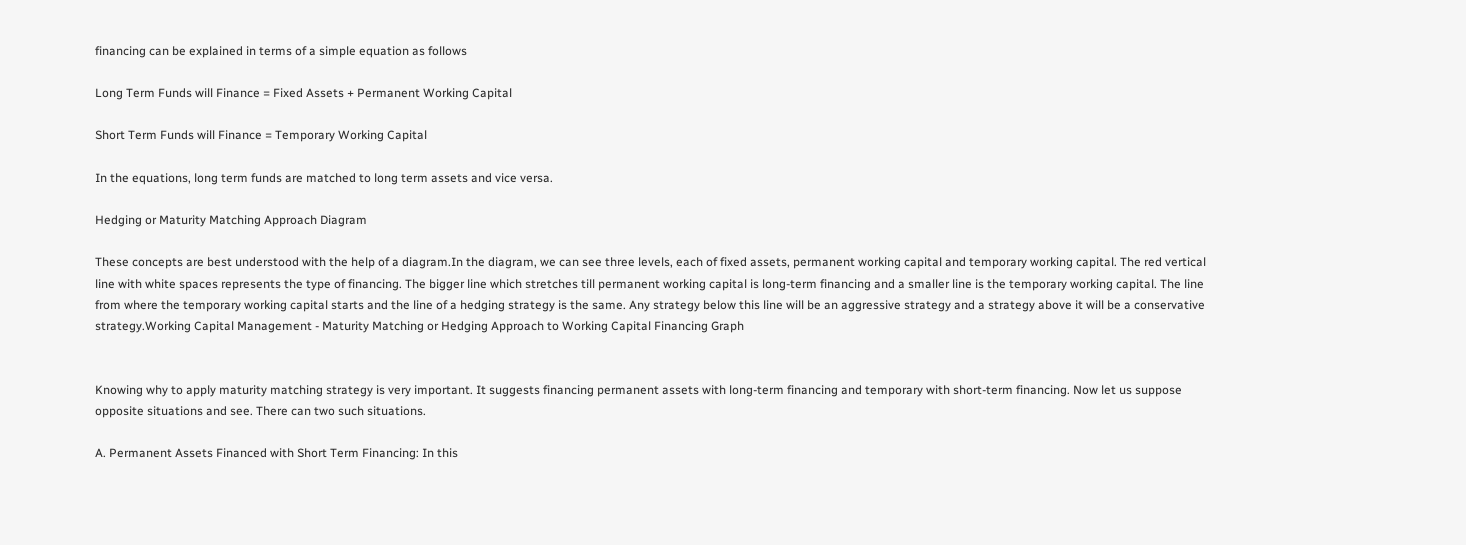financing can be explained in terms of a simple equation as follows

Long Term Funds will Finance = Fixed Assets + Permanent Working Capital

Short Term Funds will Finance = Temporary Working Capital

In the equations, long term funds are matched to long term assets and vice versa.

Hedging or Maturity Matching Approach Diagram

These concepts are best understood with the help of a diagram.In the diagram, we can see three levels, each of fixed assets, permanent working capital and temporary working capital. The red vertical line with white spaces represents the type of financing. The bigger line which stretches till permanent working capital is long-term financing and a smaller line is the temporary working capital. The line from where the temporary working capital starts and the line of a hedging strategy is the same. Any strategy below this line will be an aggressive strategy and a strategy above it will be a conservative strategy.Working Capital Management - Maturity Matching or Hedging Approach to Working Capital Financing Graph


Knowing why to apply maturity matching strategy is very important. It suggests financing permanent assets with long-term financing and temporary with short-term financing. Now let us suppose opposite situations and see. There can two such situations.

A. Permanent Assets Financed with Short Term Financing: In this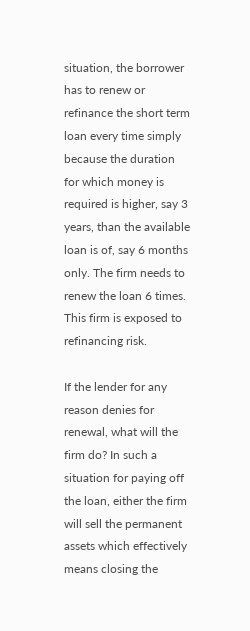situation, the borrower has to renew or refinance the short term loan every time simply because the duration for which money is required is higher, say 3 years, than the available loan is of, say 6 months only. The firm needs to renew the loan 6 times. This firm is exposed to refinancing risk.

If the lender for any reason denies for renewal, what will the firm do? In such a situation for paying off the loan, either the firm will sell the permanent assets which effectively means closing the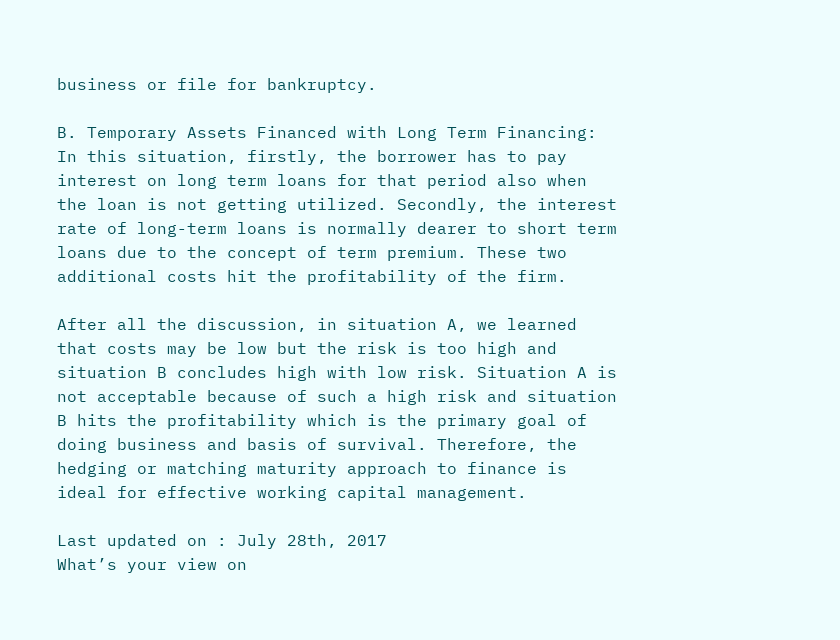business or file for bankruptcy.

B. Temporary Assets Financed with Long Term Financing: In this situation, firstly, the borrower has to pay interest on long term loans for that period also when the loan is not getting utilized. Secondly, the interest rate of long-term loans is normally dearer to short term loans due to the concept of term premium. These two additional costs hit the profitability of the firm.

After all the discussion, in situation A, we learned that costs may be low but the risk is too high and situation B concludes high with low risk. Situation A is not acceptable because of such a high risk and situation B hits the profitability which is the primary goal of doing business and basis of survival. Therefore, the hedging or matching maturity approach to finance is ideal for effective working capital management.

Last updated on : July 28th, 2017
What’s your view on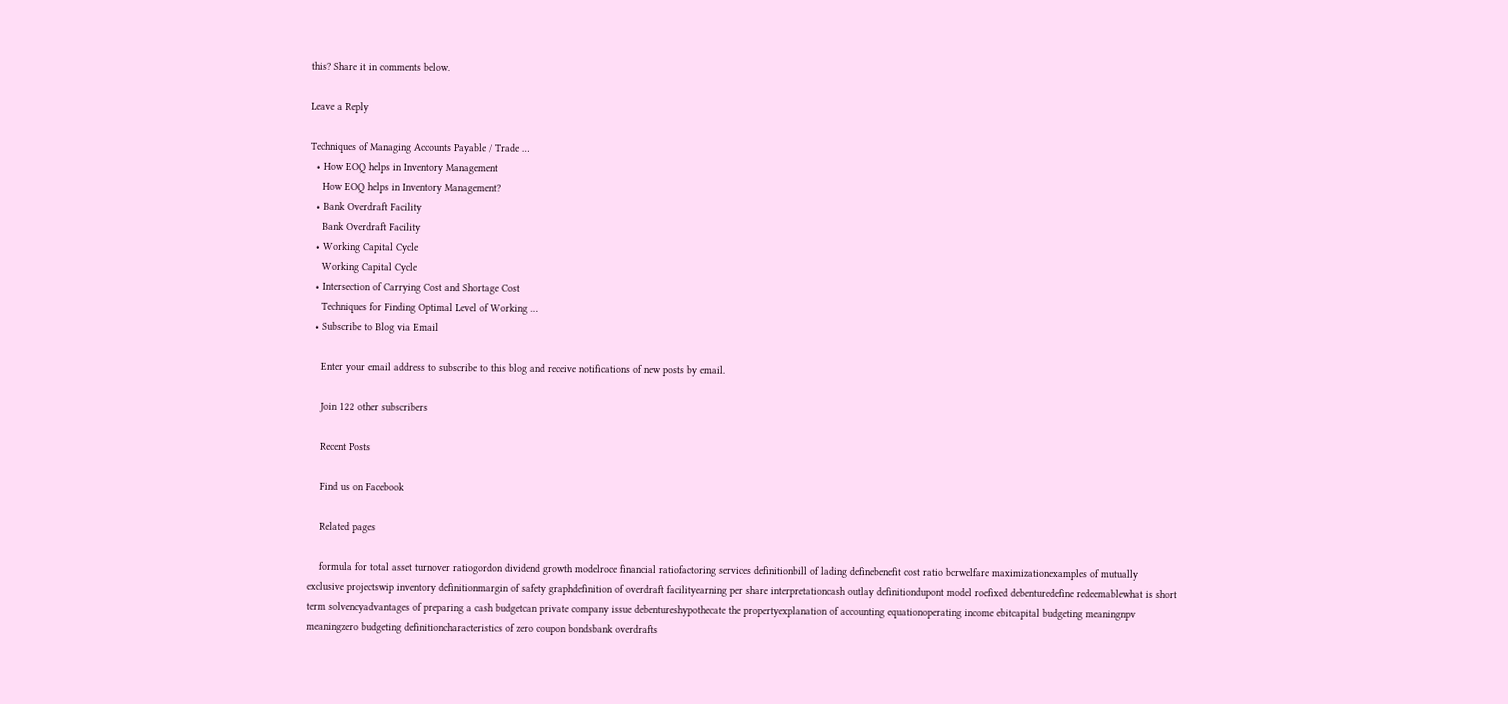this? Share it in comments below.

Leave a Reply

Techniques of Managing Accounts Payable / Trade …
  • How EOQ helps in Inventory Management
    How EOQ helps in Inventory Management?
  • Bank Overdraft Facility
    Bank Overdraft Facility
  • Working Capital Cycle
    Working Capital Cycle
  • Intersection of Carrying Cost and Shortage Cost
    Techniques for Finding Optimal Level of Working …
  • Subscribe to Blog via Email

    Enter your email address to subscribe to this blog and receive notifications of new posts by email.

    Join 122 other subscribers

    Recent Posts

    Find us on Facebook

    Related pages

    formula for total asset turnover ratiogordon dividend growth modelroce financial ratiofactoring services definitionbill of lading definebenefit cost ratio bcrwelfare maximizationexamples of mutually exclusive projectswip inventory definitionmargin of safety graphdefinition of overdraft facilityearning per share interpretationcash outlay definitiondupont model roefixed debenturedefine redeemablewhat is short term solvencyadvantages of preparing a cash budgetcan private company issue debentureshypothecate the propertyexplanation of accounting equationoperating income ebitcapital budgeting meaningnpv meaningzero budgeting definitioncharacteristics of zero coupon bondsbank overdrafts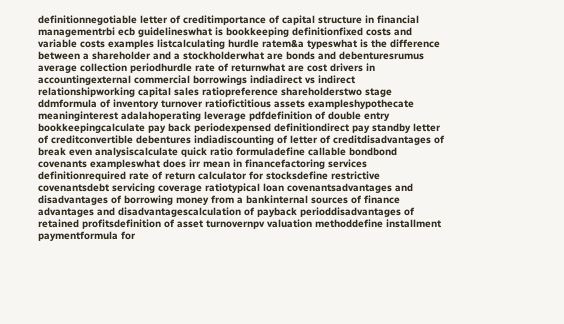definitionnegotiable letter of creditimportance of capital structure in financial managementrbi ecb guidelineswhat is bookkeeping definitionfixed costs and variable costs examples listcalculating hurdle ratem&a typeswhat is the difference between a shareholder and a stockholderwhat are bonds and debenturesrumus average collection periodhurdle rate of returnwhat are cost drivers in accountingexternal commercial borrowings indiadirect vs indirect relationshipworking capital sales ratiopreference shareholderstwo stage ddmformula of inventory turnover ratiofictitious assets exampleshypothecate meaninginterest adalahoperating leverage pdfdefinition of double entry bookkeepingcalculate pay back periodexpensed definitiondirect pay standby letter of creditconvertible debentures indiadiscounting of letter of creditdisadvantages of break even analysiscalculate quick ratio formuladefine callable bondbond covenants exampleswhat does irr mean in financefactoring services definitionrequired rate of return calculator for stocksdefine restrictive covenantsdebt servicing coverage ratiotypical loan covenantsadvantages and disadvantages of borrowing money from a bankinternal sources of finance advantages and disadvantagescalculation of payback perioddisadvantages of retained profitsdefinition of asset turnovernpv valuation methoddefine installment paymentformula for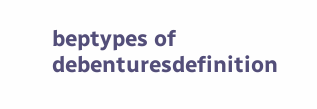beptypes of debenturesdefinition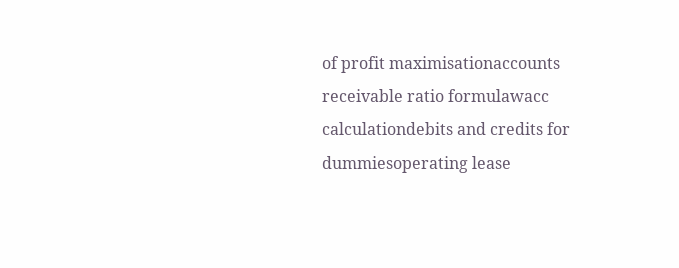of profit maximisationaccounts receivable ratio formulawacc calculationdebits and credits for dummiesoperating lease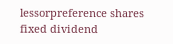lessorpreference shares fixed dividend